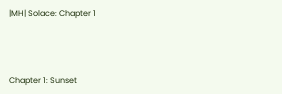|MH| Solace: Chapter 1



Chapter 1: Sunset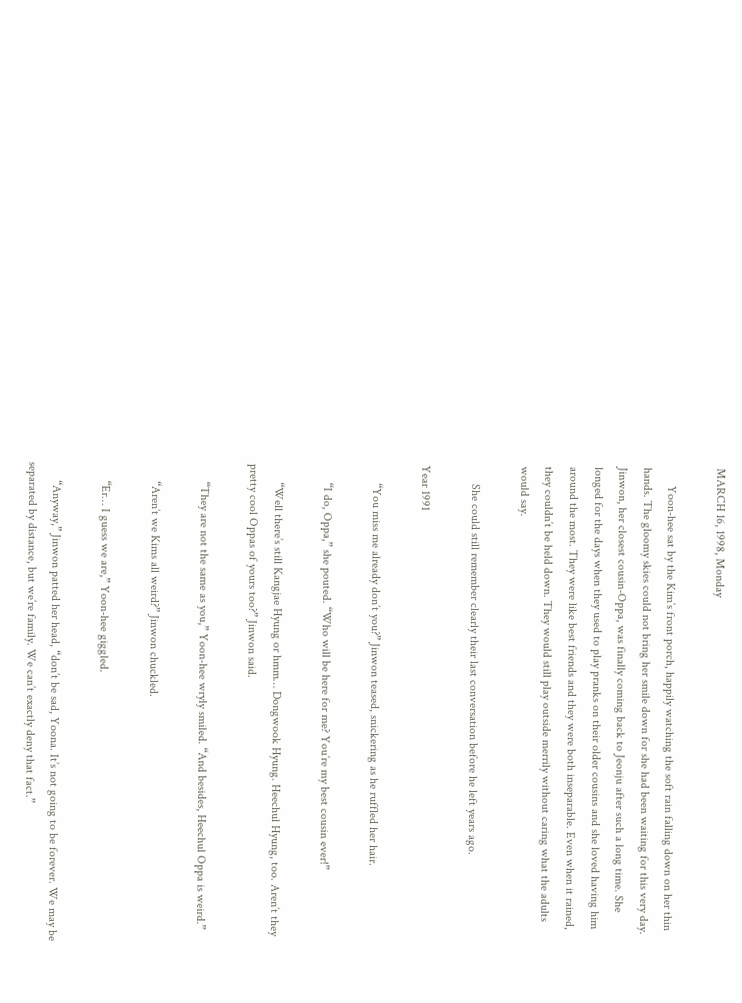MARCH 16, 1998, Monday

      Yoon-hee sat by the Kim’s front porch, happily watching the soft rain falling down on her thin hands. The gloomy skies could not bring her smile down for she had been waiting for this very day. Jinwon, her closest cousin-Oppa, was finally coming back to Jeonju after such a long time. She longed for the days when they used to play pranks on their older cousins and she loved having him around the most. They were like best friends and they were both inseparable. Even when it rained, they couldn’t be held down. They would still play outside merrily without caring what the adults would say.

      She could still remember clearly their last conversation before he left years ago.

Year 1991

      “You miss me already don’t you?” Jinwon teased, snickering as he ruffled her hair.

      “I do, Oppa,” she pouted. “Who will be here for me? You’re my best cousin ever!”

      “Well there’s still Kangjae Hyung or hmm… Dongwook Hyung. Heechul Hyung, too. Aren’t they pretty cool Oppas of yours too?” Jinwon said.

      “They are not the same as you,” Yoon-hee wryly smiled. “And besides, Heechul Oppa is weird.”

      “Aren’t we Kims all weird?” Jinwon chuckled.

      “Er… I guess we are,” Yoon-hee giggled.

      “Anyway,” Jinwon patted her head, “don’t be sad, Yoona. It’s not going to be forever. We may be separated by distance, but we’re family. We can’t exactly deny that fact.”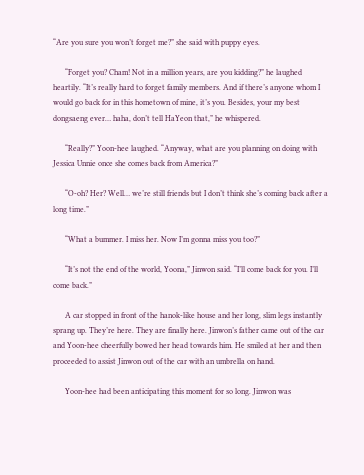“Are you sure you won’t forget me?” she said with puppy eyes.

      “Forget you? Cham! Not in a million years, are you kidding?” he laughed heartily. “It’s really hard to forget family members. And if there’s anyone whom I would go back for in this hometown of mine, it’s you. Besides, your my best dongsaeng ever… haha, don’t tell HaYeon that,” he whispered.

      “Really?” Yoon-hee laughed. “Anyway, what are you planning on doing with Jessica Unnie once she comes back from America?”

      “O-oh? Her? Well… we’re still friends but I don’t think she’s coming back after a long time.”

      “What a bummer. I miss her. Now I’m gonna miss you too?”

      “It’s not the end of the world, Yoona,” Jinwon said. “I’ll come back for you. I’ll come back.”

      A car stopped in front of the hanok-like house and her long, slim legs instantly sprang up. They’re here. They are finally here. Jinwon’s father came out of the car and Yoon-hee cheerfully bowed her head towards him. He smiled at her and then proceeded to assist Jinwon out of the car with an umbrella on hand.

      Yoon-hee had been anticipating this moment for so long. Jinwon was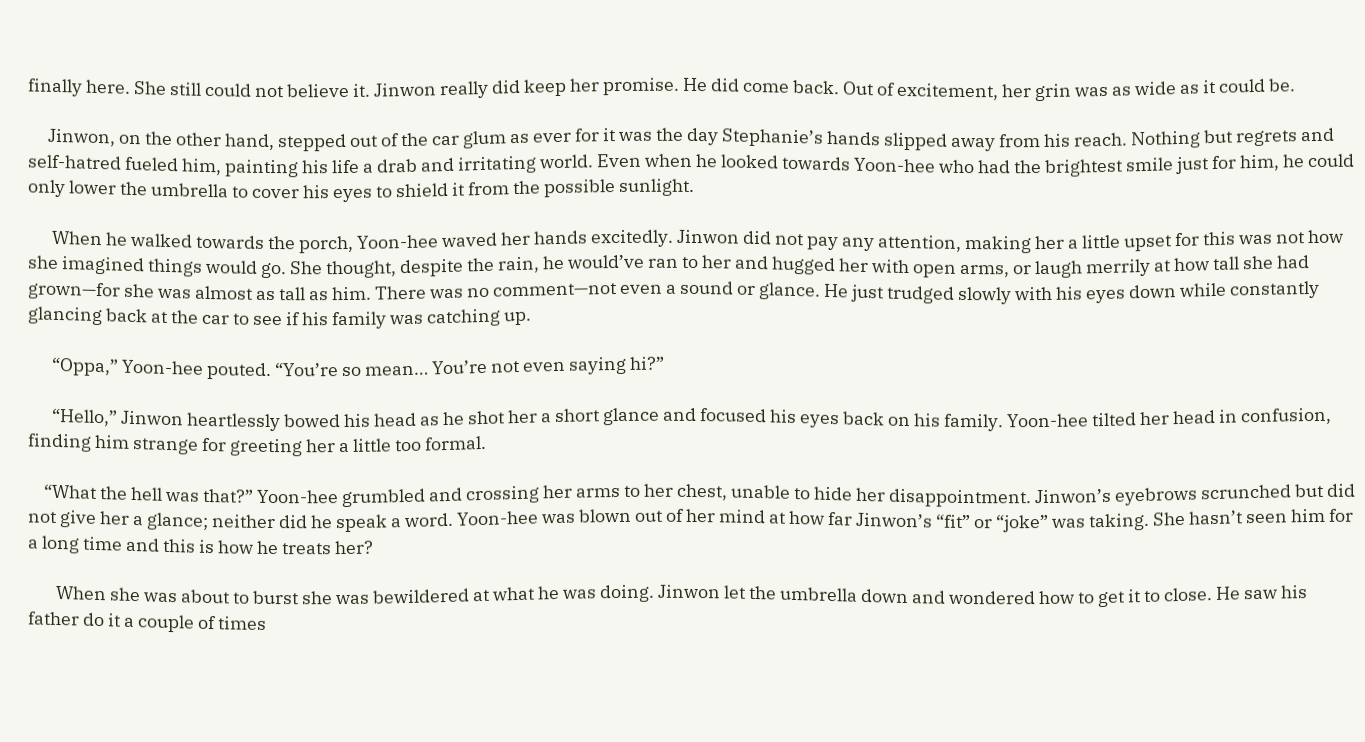finally here. She still could not believe it. Jinwon really did keep her promise. He did come back. Out of excitement, her grin was as wide as it could be.

     Jinwon, on the other hand, stepped out of the car glum as ever for it was the day Stephanie’s hands slipped away from his reach. Nothing but regrets and self-hatred fueled him, painting his life a drab and irritating world. Even when he looked towards Yoon-hee who had the brightest smile just for him, he could only lower the umbrella to cover his eyes to shield it from the possible sunlight.

      When he walked towards the porch, Yoon-hee waved her hands excitedly. Jinwon did not pay any attention, making her a little upset for this was not how she imagined things would go. She thought, despite the rain, he would’ve ran to her and hugged her with open arms, or laugh merrily at how tall she had grown—for she was almost as tall as him. There was no comment—not even a sound or glance. He just trudged slowly with his eyes down while constantly glancing back at the car to see if his family was catching up.

      “Oppa,” Yoon-hee pouted. “You’re so mean… You’re not even saying hi?”

      “Hello,” Jinwon heartlessly bowed his head as he shot her a short glance and focused his eyes back on his family. Yoon-hee tilted her head in confusion, finding him strange for greeting her a little too formal.

    “What the hell was that?” Yoon-hee grumbled and crossing her arms to her chest, unable to hide her disappointment. Jinwon’s eyebrows scrunched but did not give her a glance; neither did he speak a word. Yoon-hee was blown out of her mind at how far Jinwon’s “fit” or “joke” was taking. She hasn’t seen him for a long time and this is how he treats her?

       When she was about to burst she was bewildered at what he was doing. Jinwon let the umbrella down and wondered how to get it to close. He saw his father do it a couple of times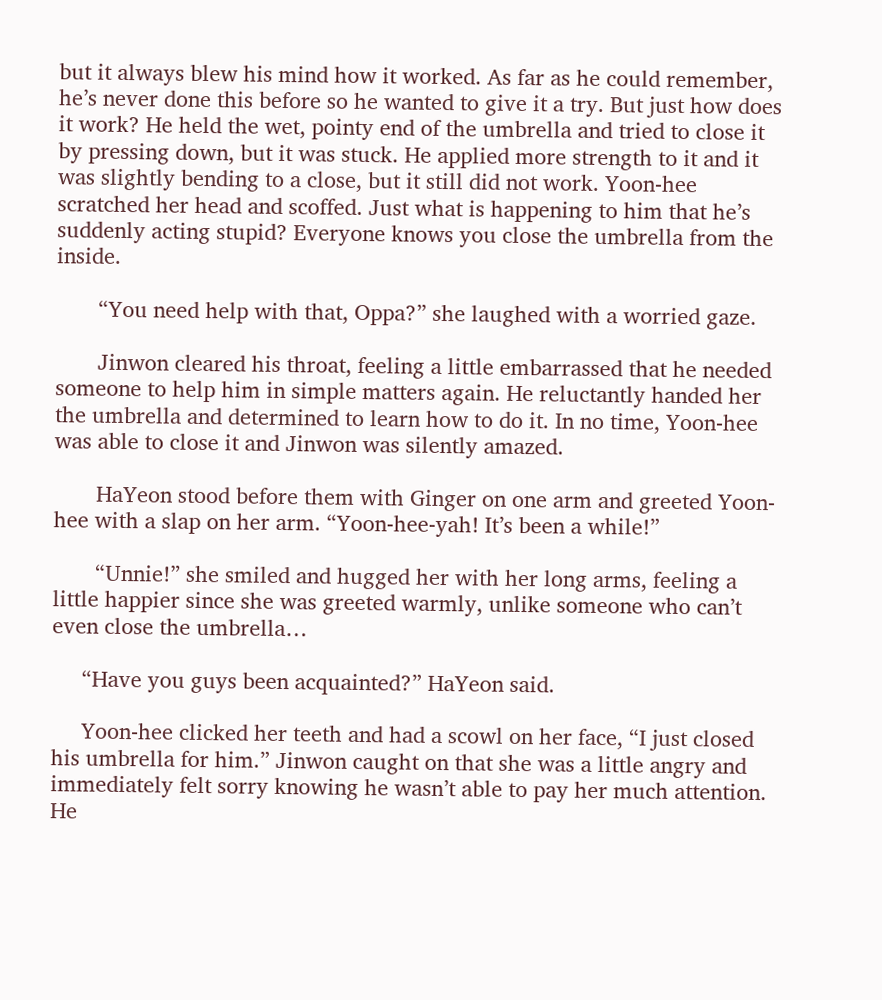but it always blew his mind how it worked. As far as he could remember, he’s never done this before so he wanted to give it a try. But just how does it work? He held the wet, pointy end of the umbrella and tried to close it by pressing down, but it was stuck. He applied more strength to it and it was slightly bending to a close, but it still did not work. Yoon-hee scratched her head and scoffed. Just what is happening to him that he’s suddenly acting stupid? Everyone knows you close the umbrella from the inside.

       “You need help with that, Oppa?” she laughed with a worried gaze.

       Jinwon cleared his throat, feeling a little embarrassed that he needed someone to help him in simple matters again. He reluctantly handed her the umbrella and determined to learn how to do it. In no time, Yoon-hee was able to close it and Jinwon was silently amazed.

       HaYeon stood before them with Ginger on one arm and greeted Yoon-hee with a slap on her arm. “Yoon-hee-yah! It’s been a while!”

       “Unnie!” she smiled and hugged her with her long arms, feeling a little happier since she was greeted warmly, unlike someone who can’t even close the umbrella…

     “Have you guys been acquainted?” HaYeon said.

     Yoon-hee clicked her teeth and had a scowl on her face, “I just closed his umbrella for him.” Jinwon caught on that she was a little angry and immediately felt sorry knowing he wasn’t able to pay her much attention. He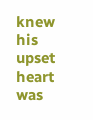knew his upset heart was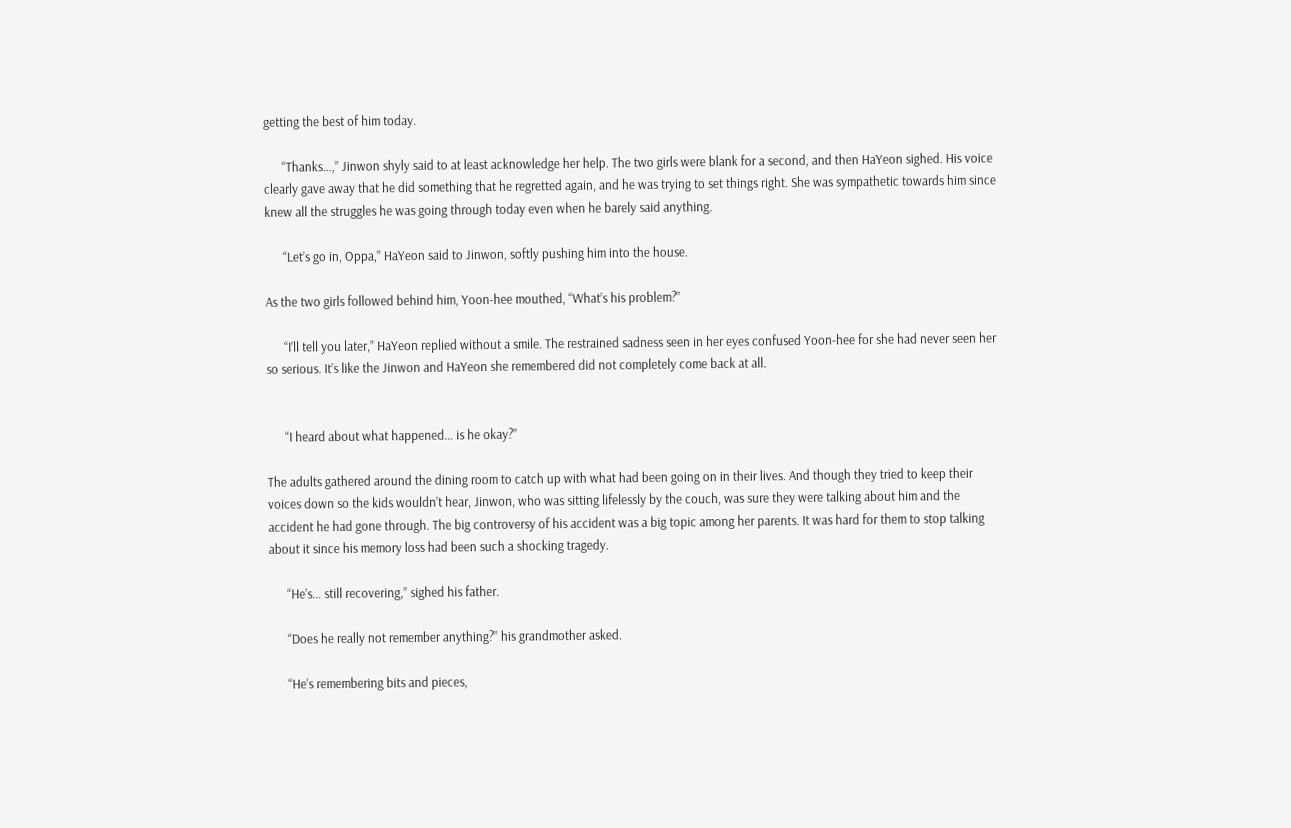getting the best of him today.

      “Thanks…,” Jinwon shyly said to at least acknowledge her help. The two girls were blank for a second, and then HaYeon sighed. His voice clearly gave away that he did something that he regretted again, and he was trying to set things right. She was sympathetic towards him since knew all the struggles he was going through today even when he barely said anything.

      “Let’s go in, Oppa,” HaYeon said to Jinwon, softly pushing him into the house.

As the two girls followed behind him, Yoon-hee mouthed, “What’s his problem?”

      “I’ll tell you later,” HaYeon replied without a smile. The restrained sadness seen in her eyes confused Yoon-hee for she had never seen her so serious. It’s like the Jinwon and HaYeon she remembered did not completely come back at all.


      “I heard about what happened… is he okay?”

The adults gathered around the dining room to catch up with what had been going on in their lives. And though they tried to keep their voices down so the kids wouldn’t hear, Jinwon, who was sitting lifelessly by the couch, was sure they were talking about him and the accident he had gone through. The big controversy of his accident was a big topic among her parents. It was hard for them to stop talking about it since his memory loss had been such a shocking tragedy.

      “He’s… still recovering,” sighed his father.

      “Does he really not remember anything?” his grandmother asked.

      “He’s remembering bits and pieces,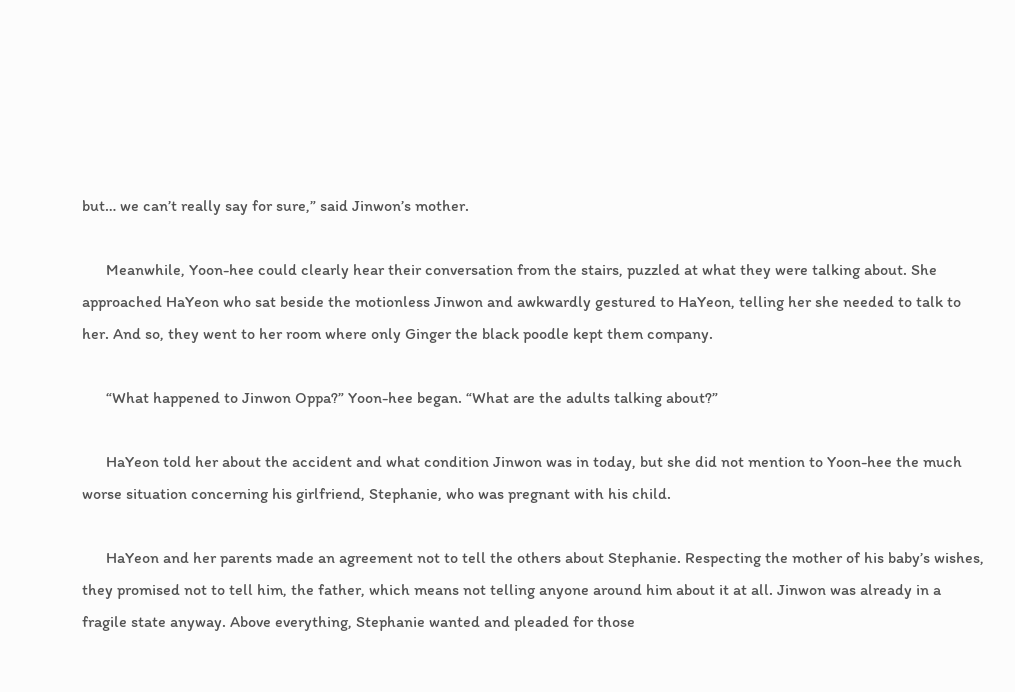but… we can’t really say for sure,” said Jinwon’s mother.

      Meanwhile, Yoon-hee could clearly hear their conversation from the stairs, puzzled at what they were talking about. She approached HaYeon who sat beside the motionless Jinwon and awkwardly gestured to HaYeon, telling her she needed to talk to her. And so, they went to her room where only Ginger the black poodle kept them company.

      “What happened to Jinwon Oppa?” Yoon-hee began. “What are the adults talking about?”

      HaYeon told her about the accident and what condition Jinwon was in today, but she did not mention to Yoon-hee the much worse situation concerning his girlfriend, Stephanie, who was pregnant with his child.

      HaYeon and her parents made an agreement not to tell the others about Stephanie. Respecting the mother of his baby’s wishes, they promised not to tell him, the father, which means not telling anyone around him about it at all. Jinwon was already in a fragile state anyway. Above everything, Stephanie wanted and pleaded for those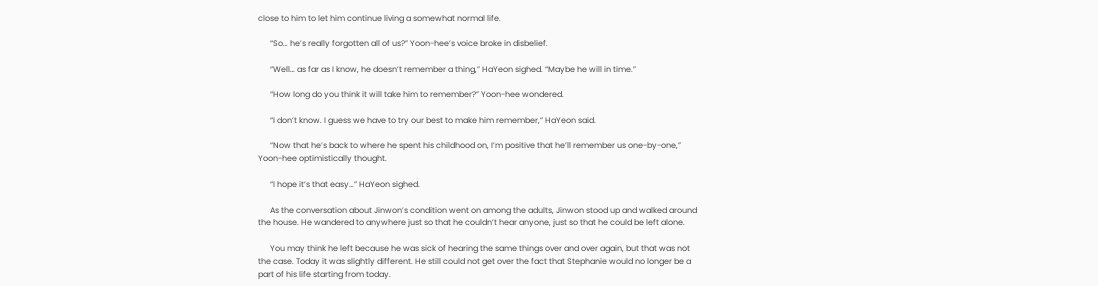close to him to let him continue living a somewhat normal life.

      “So… he’s really forgotten all of us?” Yoon-hee’s voice broke in disbelief.

      “Well… as far as I know, he doesn’t remember a thing,” HaYeon sighed. “Maybe he will in time.”

      “How long do you think it will take him to remember?” Yoon-hee wondered.

      “I don’t know. I guess we have to try our best to make him remember,” HaYeon said.

      “Now that he’s back to where he spent his childhood on, I’m positive that he’ll remember us one-by-one,” Yoon-hee optimistically thought.

      “I hope it’s that easy…” HaYeon sighed.

      As the conversation about Jinwon’s condition went on among the adults, Jinwon stood up and walked around the house. He wandered to anywhere just so that he couldn’t hear anyone, just so that he could be left alone.

      You may think he left because he was sick of hearing the same things over and over again, but that was not the case. Today it was slightly different. He still could not get over the fact that Stephanie would no longer be a part of his life starting from today.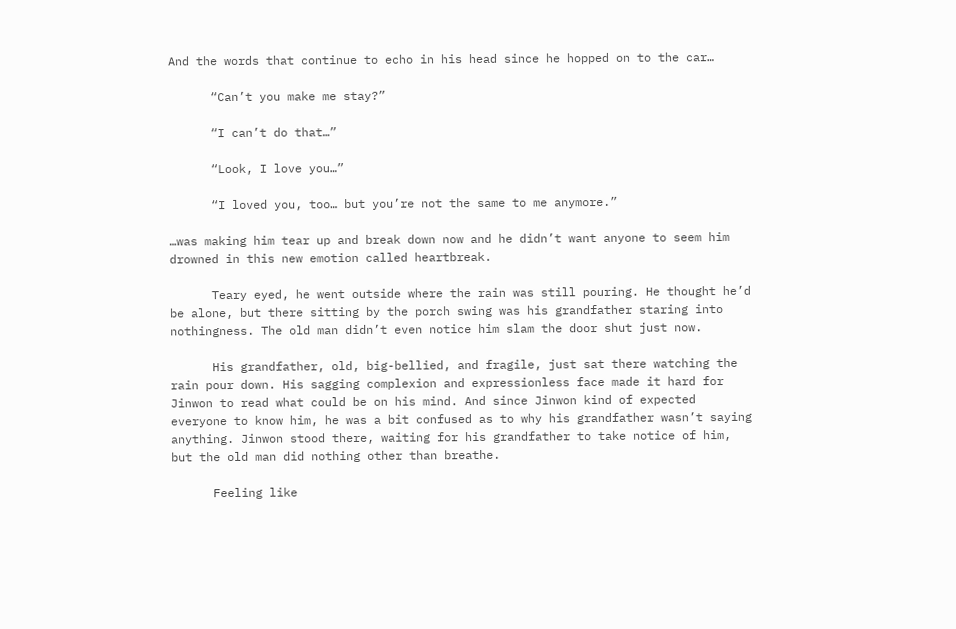And the words that continue to echo in his head since he hopped on to the car…

      “Can’t you make me stay?”

      “I can’t do that…”

      “Look, I love you…”

      “I loved you, too… but you’re not the same to me anymore.”

…was making him tear up and break down now and he didn’t want anyone to seem him drowned in this new emotion called heartbreak.

      Teary eyed, he went outside where the rain was still pouring. He thought he’d be alone, but there sitting by the porch swing was his grandfather staring into nothingness. The old man didn’t even notice him slam the door shut just now.

      His grandfather, old, big-bellied, and fragile, just sat there watching the rain pour down. His sagging complexion and expressionless face made it hard for Jinwon to read what could be on his mind. And since Jinwon kind of expected everyone to know him, he was a bit confused as to why his grandfather wasn’t saying anything. Jinwon stood there, waiting for his grandfather to take notice of him, but the old man did nothing other than breathe.

      Feeling like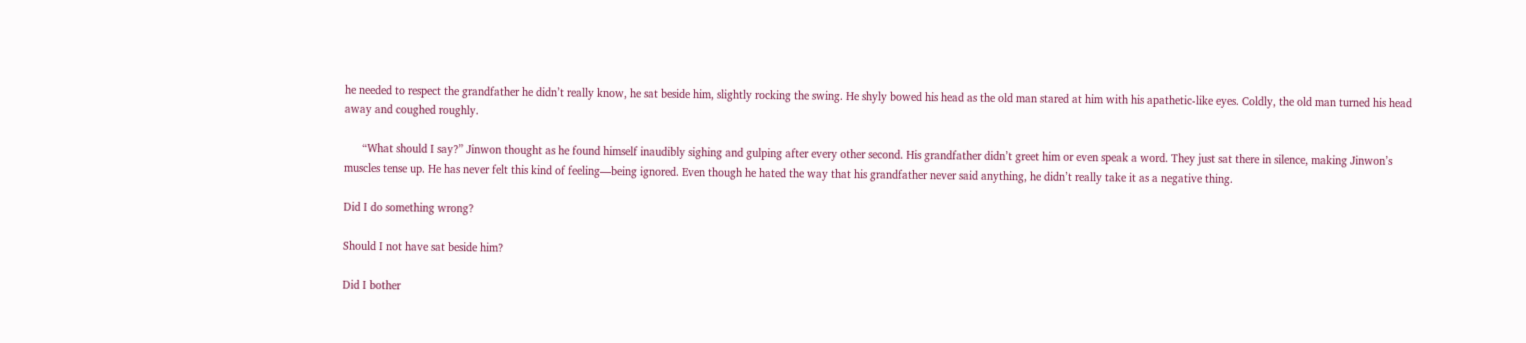he needed to respect the grandfather he didn’t really know, he sat beside him, slightly rocking the swing. He shyly bowed his head as the old man stared at him with his apathetic-like eyes. Coldly, the old man turned his head away and coughed roughly.

      “What should I say?” Jinwon thought as he found himself inaudibly sighing and gulping after every other second. His grandfather didn’t greet him or even speak a word. They just sat there in silence, making Jinwon’s muscles tense up. He has never felt this kind of feeling—being ignored. Even though he hated the way that his grandfather never said anything, he didn’t really take it as a negative thing.

Did I do something wrong?

Should I not have sat beside him?

Did I bother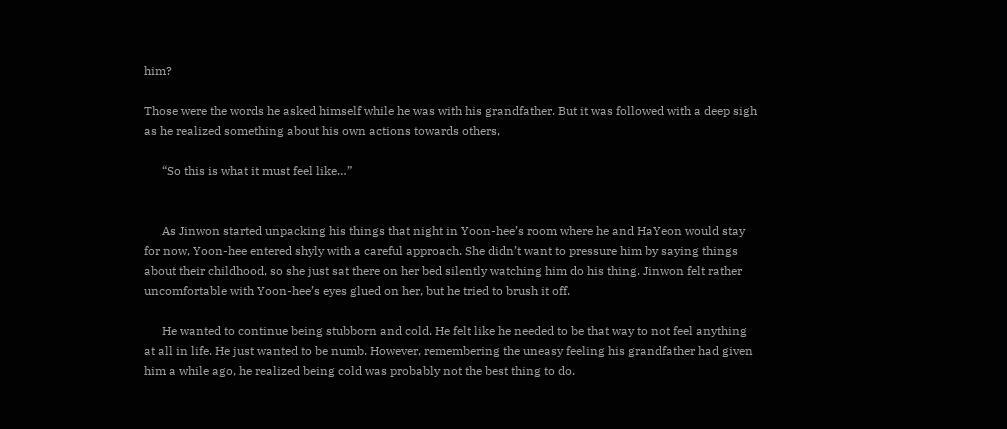him?

Those were the words he asked himself while he was with his grandfather. But it was followed with a deep sigh as he realized something about his own actions towards others,

      “So this is what it must feel like…”


      As Jinwon started unpacking his things that night in Yoon-hee’s room where he and HaYeon would stay for now, Yoon-hee entered shyly with a careful approach. She didn’t want to pressure him by saying things about their childhood, so she just sat there on her bed silently watching him do his thing. Jinwon felt rather uncomfortable with Yoon-hee’s eyes glued on her, but he tried to brush it off.

      He wanted to continue being stubborn and cold. He felt like he needed to be that way to not feel anything at all in life. He just wanted to be numb. However, remembering the uneasy feeling his grandfather had given him a while ago, he realized being cold was probably not the best thing to do.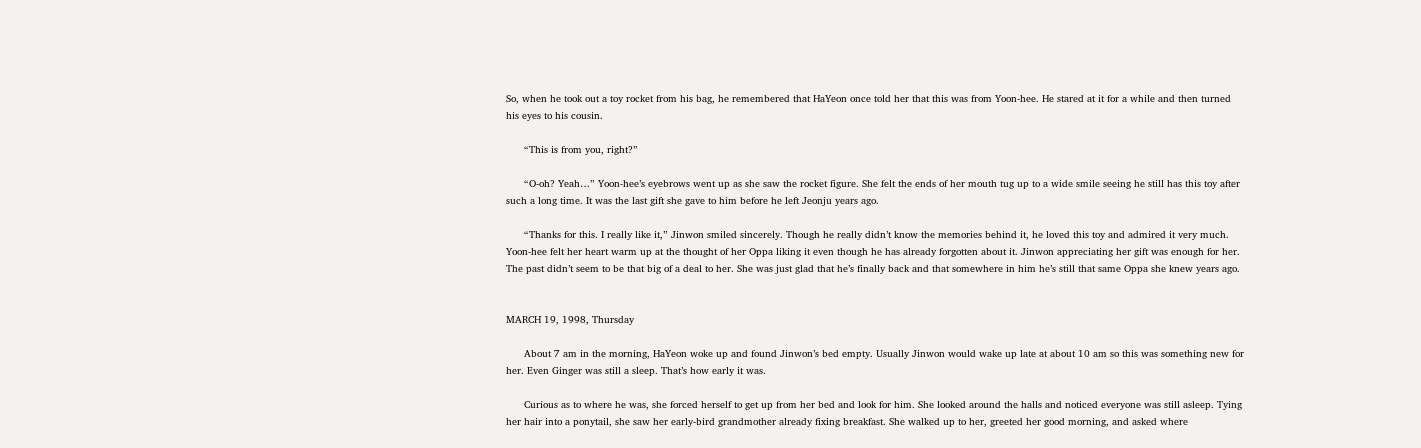So, when he took out a toy rocket from his bag, he remembered that HaYeon once told her that this was from Yoon-hee. He stared at it for a while and then turned his eyes to his cousin.

      “This is from you, right?”

      “O-oh? Yeah…” Yoon-hee’s eyebrows went up as she saw the rocket figure. She felt the ends of her mouth tug up to a wide smile seeing he still has this toy after such a long time. It was the last gift she gave to him before he left Jeonju years ago.

      “Thanks for this. I really like it,” Jinwon smiled sincerely. Though he really didn’t know the memories behind it, he loved this toy and admired it very much. Yoon-hee felt her heart warm up at the thought of her Oppa liking it even though he has already forgotten about it. Jinwon appreciating her gift was enough for her. The past didn’t seem to be that big of a deal to her. She was just glad that he’s finally back and that somewhere in him he’s still that same Oppa she knew years ago.


MARCH 19, 1998, Thursday

      About 7 am in the morning, HaYeon woke up and found Jinwon’s bed empty. Usually Jinwon would wake up late at about 10 am so this was something new for her. Even Ginger was still a sleep. That’s how early it was.

      Curious as to where he was, she forced herself to get up from her bed and look for him. She looked around the halls and noticed everyone was still asleep. Tying her hair into a ponytail, she saw her early-bird grandmother already fixing breakfast. She walked up to her, greeted her good morning, and asked where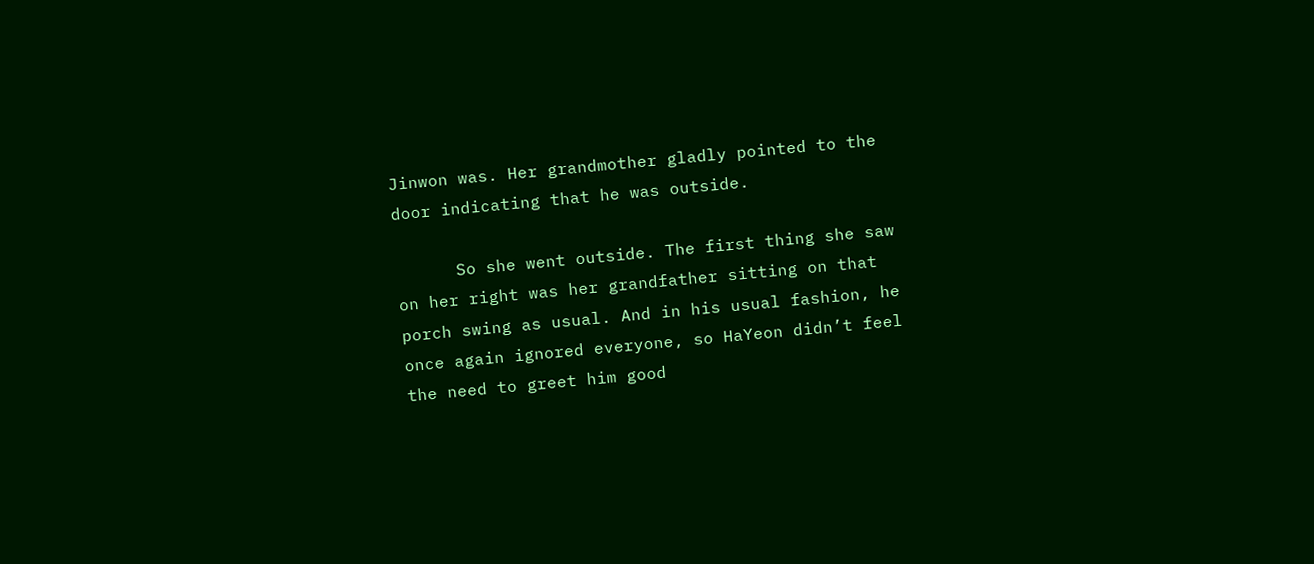Jinwon was. Her grandmother gladly pointed to the door indicating that he was outside.

      So she went outside. The first thing she saw on her right was her grandfather sitting on that porch swing as usual. And in his usual fashion, he once again ignored everyone, so HaYeon didn’t feel the need to greet him good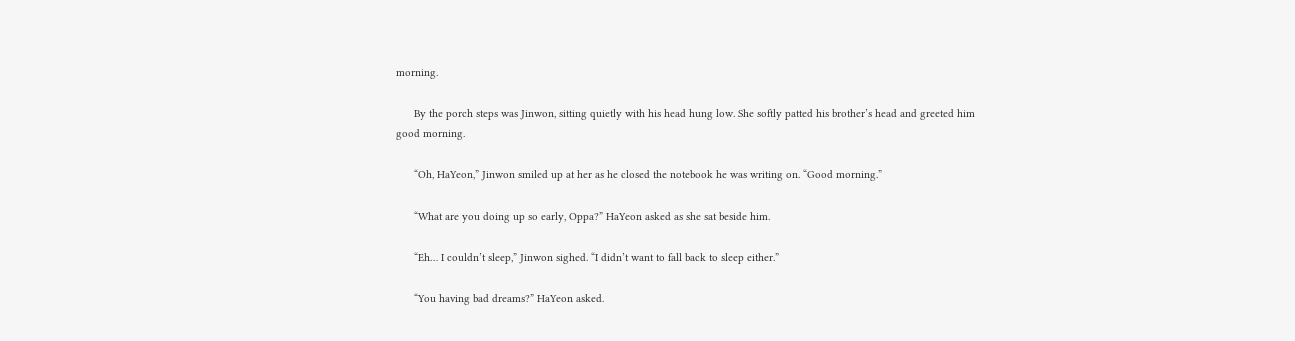morning.

      By the porch steps was Jinwon, sitting quietly with his head hung low. She softly patted his brother’s head and greeted him good morning.

      “Oh, HaYeon,” Jinwon smiled up at her as he closed the notebook he was writing on. “Good morning.”

      “What are you doing up so early, Oppa?” HaYeon asked as she sat beside him.

      “Eh… I couldn’t sleep,” Jinwon sighed. “I didn’t want to fall back to sleep either.”

      “You having bad dreams?” HaYeon asked.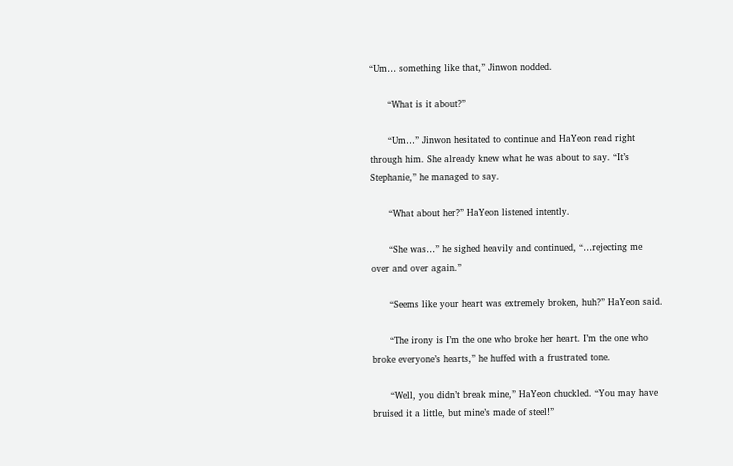“Um… something like that,” Jinwon nodded.

      “What is it about?”

      “Um…” Jinwon hesitated to continue and HaYeon read right through him. She already knew what he was about to say. “It’s Stephanie,” he managed to say.

      “What about her?” HaYeon listened intently.

      “She was…” he sighed heavily and continued, “…rejecting me over and over again.”

      “Seems like your heart was extremely broken, huh?” HaYeon said.

      “The irony is I’m the one who broke her heart. I’m the one who broke everyone’s hearts,” he huffed with a frustrated tone.

      “Well, you didn’t break mine,” HaYeon chuckled. “You may have bruised it a little, but mine’s made of steel!”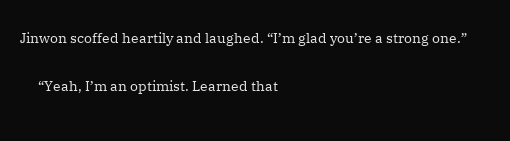Jinwon scoffed heartily and laughed. “I’m glad you’re a strong one.”

      “Yeah, I’m an optimist. Learned that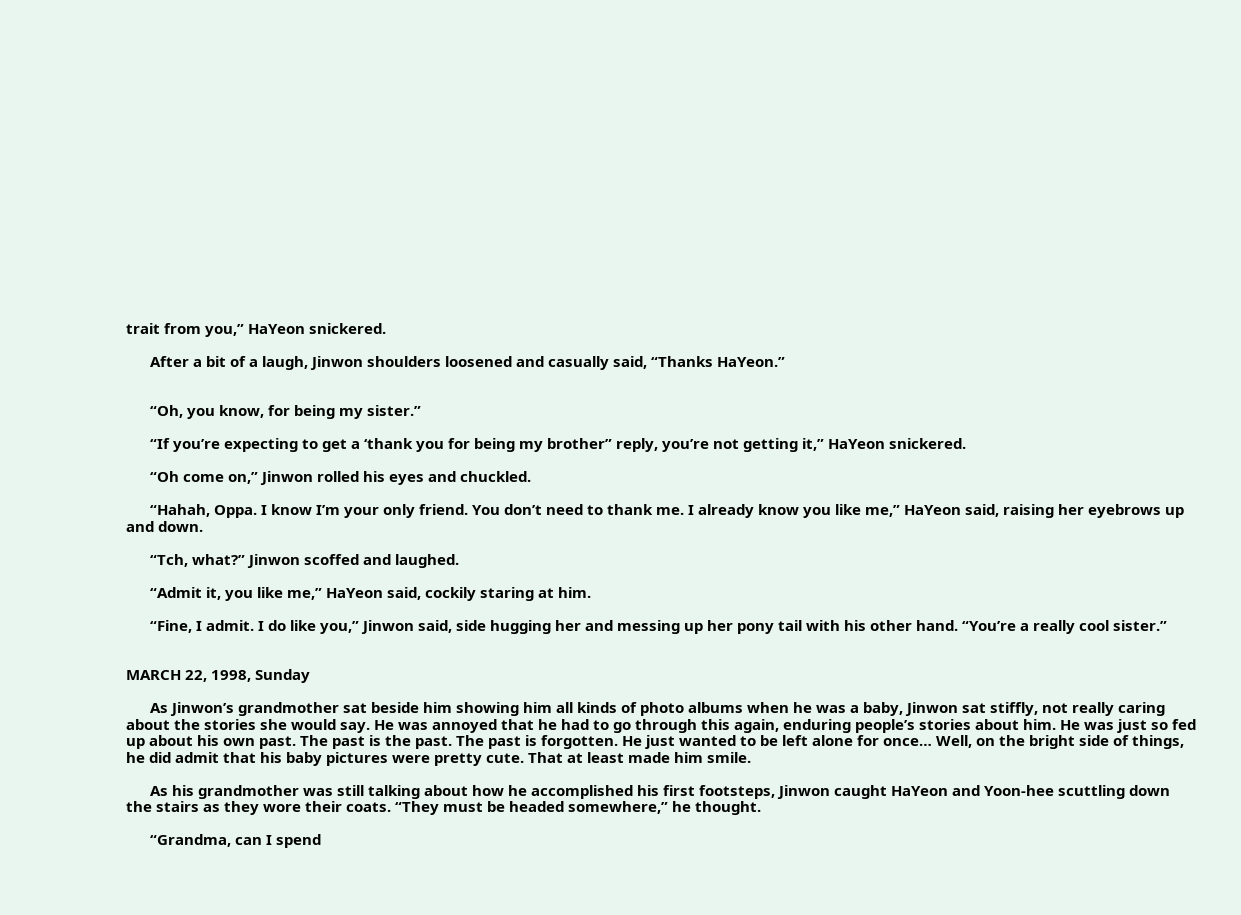trait from you,” HaYeon snickered.

      After a bit of a laugh, Jinwon shoulders loosened and casually said, “Thanks HaYeon.”


      “Oh, you know, for being my sister.”

      “If you’re expecting to get a ‘thank you for being my brother” reply, you’re not getting it,” HaYeon snickered.

      “Oh come on,” Jinwon rolled his eyes and chuckled.

      “Hahah, Oppa. I know I’m your only friend. You don’t need to thank me. I already know you like me,” HaYeon said, raising her eyebrows up and down.

      “Tch, what?” Jinwon scoffed and laughed.

      “Admit it, you like me,” HaYeon said, cockily staring at him.

      “Fine, I admit. I do like you,” Jinwon said, side hugging her and messing up her pony tail with his other hand. “You’re a really cool sister.”


MARCH 22, 1998, Sunday

      As Jinwon’s grandmother sat beside him showing him all kinds of photo albums when he was a baby, Jinwon sat stiffly, not really caring about the stories she would say. He was annoyed that he had to go through this again, enduring people’s stories about him. He was just so fed up about his own past. The past is the past. The past is forgotten. He just wanted to be left alone for once… Well, on the bright side of things, he did admit that his baby pictures were pretty cute. That at least made him smile.

      As his grandmother was still talking about how he accomplished his first footsteps, Jinwon caught HaYeon and Yoon-hee scuttling down the stairs as they wore their coats. “They must be headed somewhere,” he thought.

      “Grandma, can I spend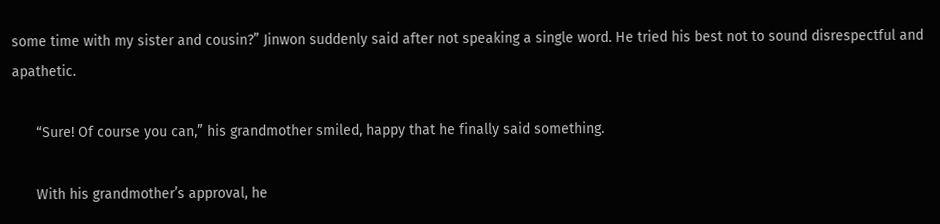some time with my sister and cousin?” Jinwon suddenly said after not speaking a single word. He tried his best not to sound disrespectful and apathetic.

      “Sure! Of course you can,” his grandmother smiled, happy that he finally said something.

      With his grandmother’s approval, he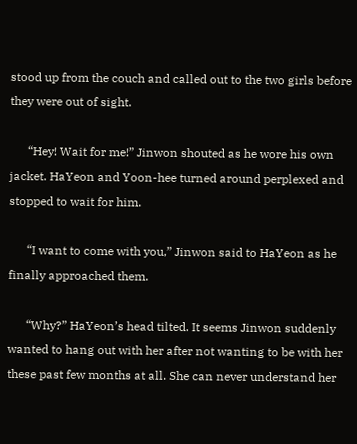stood up from the couch and called out to the two girls before they were out of sight.

      “Hey! Wait for me!” Jinwon shouted as he wore his own jacket. HaYeon and Yoon-hee turned around perplexed and stopped to wait for him.

      “I want to come with you,” Jinwon said to HaYeon as he finally approached them.

      “Why?” HaYeon’s head tilted. It seems Jinwon suddenly wanted to hang out with her after not wanting to be with her these past few months at all. She can never understand her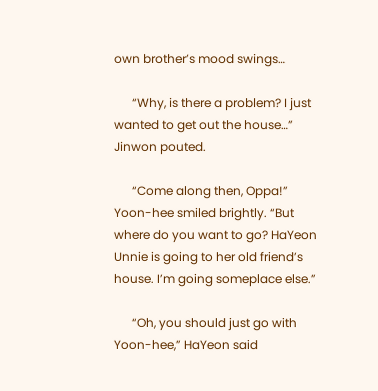own brother’s mood swings…

      “Why, is there a problem? I just wanted to get out the house…” Jinwon pouted.

      “Come along then, Oppa!” Yoon-hee smiled brightly. “But where do you want to go? HaYeon Unnie is going to her old friend’s house. I’m going someplace else.”

      “Oh, you should just go with Yoon-hee,” HaYeon said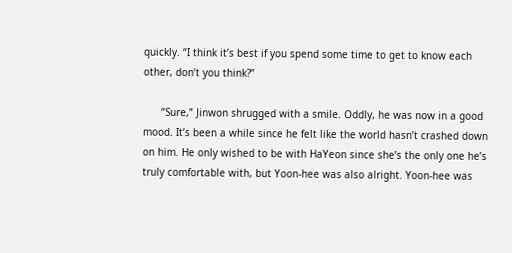quickly. “I think it’s best if you spend some time to get to know each other, don’t you think?”

      “Sure,” Jinwon shrugged with a smile. Oddly, he was now in a good mood. It’s been a while since he felt like the world hasn’t crashed down on him. He only wished to be with HaYeon since she’s the only one he’s truly comfortable with, but Yoon-hee was also alright. Yoon-hee was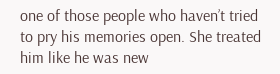one of those people who haven’t tried to pry his memories open. She treated him like he was new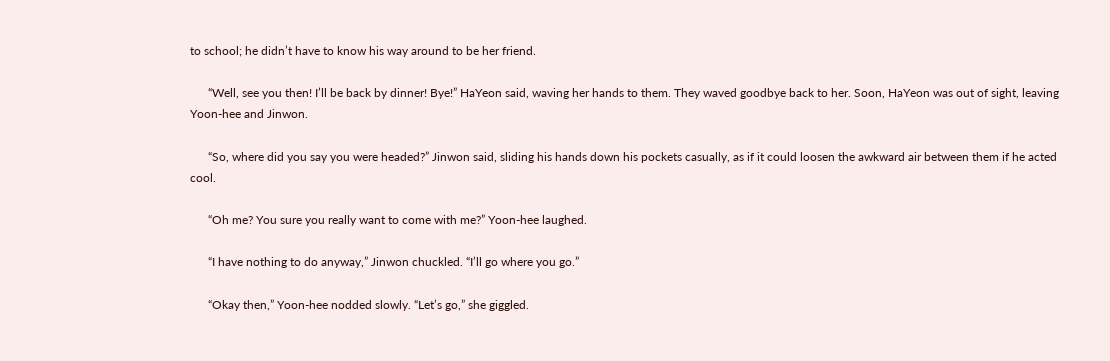to school; he didn’t have to know his way around to be her friend.

      “Well, see you then! I’ll be back by dinner! Bye!” HaYeon said, waving her hands to them. They waved goodbye back to her. Soon, HaYeon was out of sight, leaving Yoon-hee and Jinwon.

      “So, where did you say you were headed?” Jinwon said, sliding his hands down his pockets casually, as if it could loosen the awkward air between them if he acted cool.

      “Oh me? You sure you really want to come with me?” Yoon-hee laughed.

      “I have nothing to do anyway,” Jinwon chuckled. “I’ll go where you go.”

      “Okay then,” Yoon-hee nodded slowly. “Let’s go,” she giggled.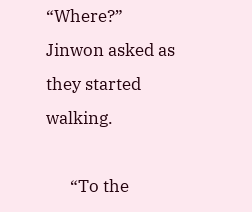“Where?” Jinwon asked as they started walking.

      “To the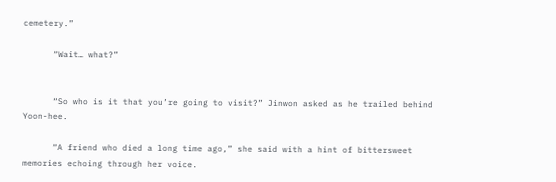cemetery.”

      “Wait… what?”


      “So who is it that you’re going to visit?” Jinwon asked as he trailed behind Yoon-hee.

      “A friend who died a long time ago,” she said with a hint of bittersweet memories echoing through her voice.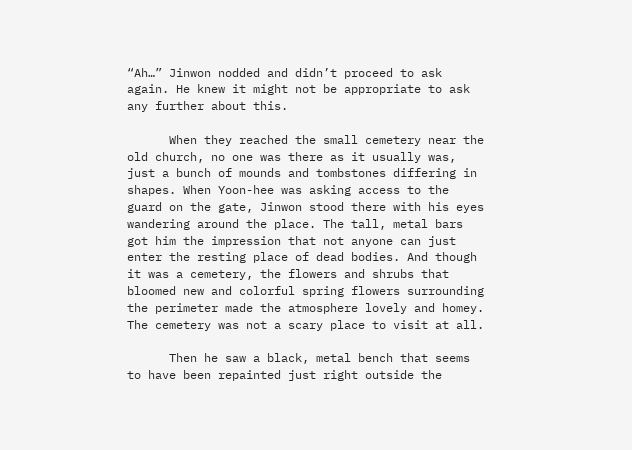“Ah…” Jinwon nodded and didn’t proceed to ask again. He knew it might not be appropriate to ask any further about this.

      When they reached the small cemetery near the old church, no one was there as it usually was, just a bunch of mounds and tombstones differing in shapes. When Yoon-hee was asking access to the guard on the gate, Jinwon stood there with his eyes wandering around the place. The tall, metal bars got him the impression that not anyone can just enter the resting place of dead bodies. And though it was a cemetery, the flowers and shrubs that bloomed new and colorful spring flowers surrounding the perimeter made the atmosphere lovely and homey. The cemetery was not a scary place to visit at all.

      Then he saw a black, metal bench that seems to have been repainted just right outside the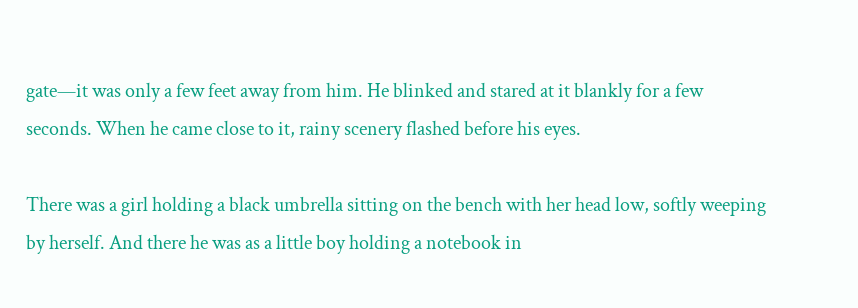gate—it was only a few feet away from him. He blinked and stared at it blankly for a few seconds. When he came close to it, rainy scenery flashed before his eyes.

There was a girl holding a black umbrella sitting on the bench with her head low, softly weeping by herself. And there he was as a little boy holding a notebook in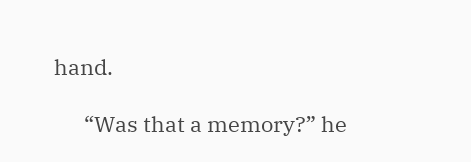hand.

      “Was that a memory?” he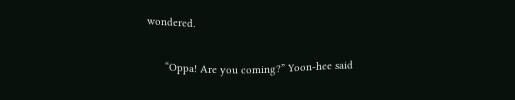wondered.

      “Oppa! Are you coming?” Yoon-hee said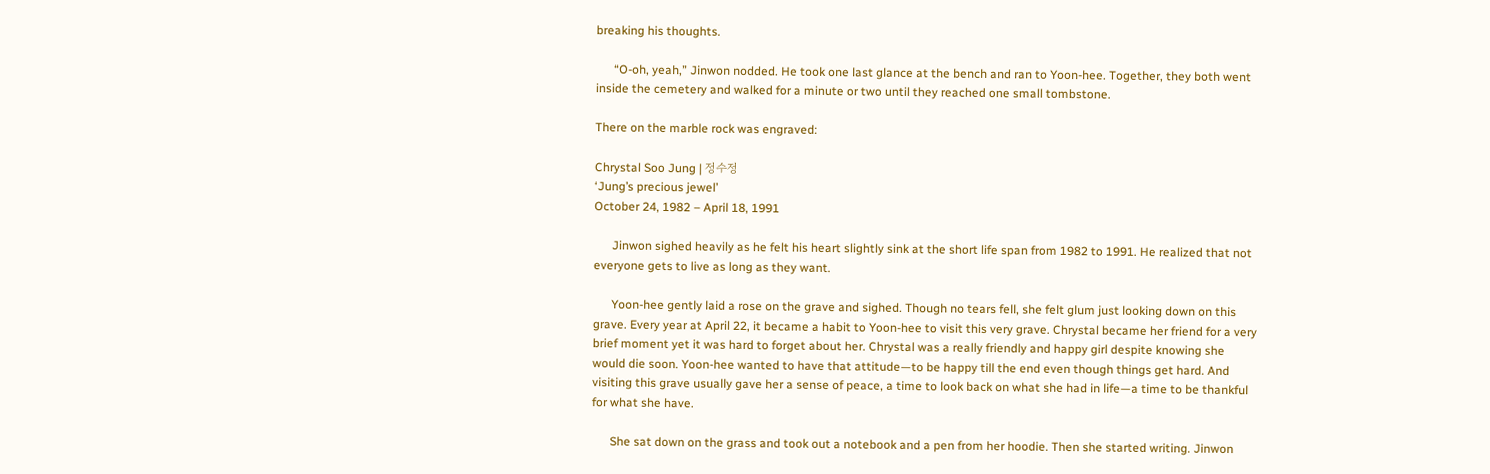breaking his thoughts.

      “O-oh, yeah,” Jinwon nodded. He took one last glance at the bench and ran to Yoon-hee. Together, they both went inside the cemetery and walked for a minute or two until they reached one small tombstone.

There on the marble rock was engraved:

Chrystal Soo Jung | 정수정
‘Jung’s precious jewel’
October 24, 1982 – April 18, 1991

      Jinwon sighed heavily as he felt his heart slightly sink at the short life span from 1982 to 1991. He realized that not everyone gets to live as long as they want.

      Yoon-hee gently laid a rose on the grave and sighed. Though no tears fell, she felt glum just looking down on this grave. Every year at April 22, it became a habit to Yoon-hee to visit this very grave. Chrystal became her friend for a very brief moment yet it was hard to forget about her. Chrystal was a really friendly and happy girl despite knowing she would die soon. Yoon-hee wanted to have that attitude—to be happy till the end even though things get hard. And visiting this grave usually gave her a sense of peace, a time to look back on what she had in life—a time to be thankful for what she have.

      She sat down on the grass and took out a notebook and a pen from her hoodie. Then she started writing. Jinwon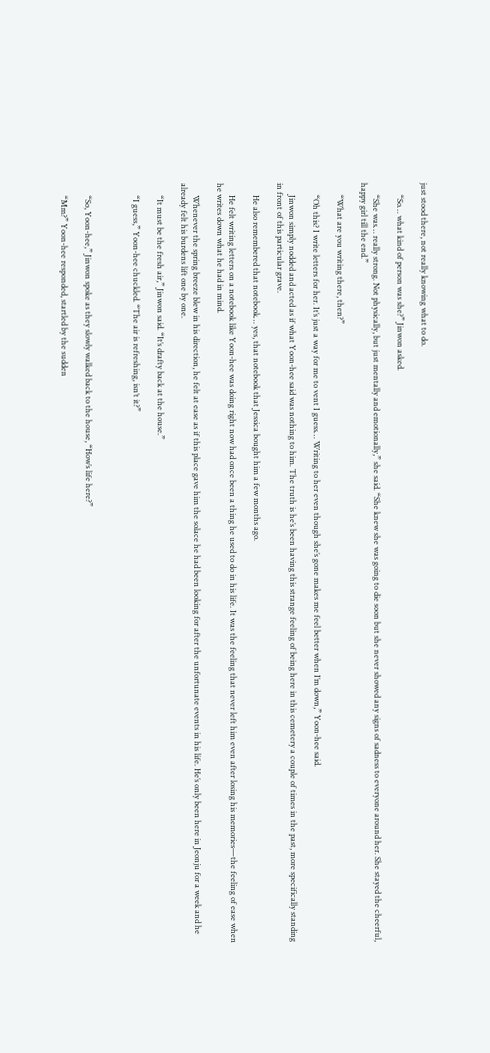just stood there, not really knowing what to do.

      “So… what kind of person was she?” Jinwon asked.

      “She was… really strong. Not physically, but just mentally and emotionally,” she said. “She knew she was going to die soon but she never showed any signs of sadness to everyone around her. She stayed the cheerful, happy girl till the end.”

      “What are you writing there, then?”

      “Oh this? I write letters for her. It’s just a way for me to vent I guess… Writing to her even though she’s gone makes me feel better when I’m down,” Yoon-hee said.

      Jinwon simply nodded and acted as if what Yoon-hee said was nothing to him. The truth is he’s been having this strange feeling of being here in this cemetery a couple of times in the past, more specifically standing in front of this particular grave.

      He also remembered that notebook… yes, that notebook that Jessica bought him a few months ago.

      He felt writing letters on a notebook like Yoon-hee was doing right now had once been a thing he used to do in his life. It was the feeling that never left him even after losing his memories—the feeling of ease when he writes down what he had in mind.

      Whenever the spring breeze blew in his direction, he felt at ease as if this place gave him the solace he had been looking for after the unfortunate events in his life. He’s only been here in Jeonju for a week and he already felt his burdens lift one by one.

      “It must be the fresh air,” Jinwon said. “It’s drafty back at the house.”

      “I guess,” Yoon-hee chuckled. “The air is refreshing, isn’t it?”



      “So, Yoon-hee,” Jinwon spoke as they slowly walked back to the house, “How’s life here?”

      “Mm?” Yoon-hee responded, startled by the sudden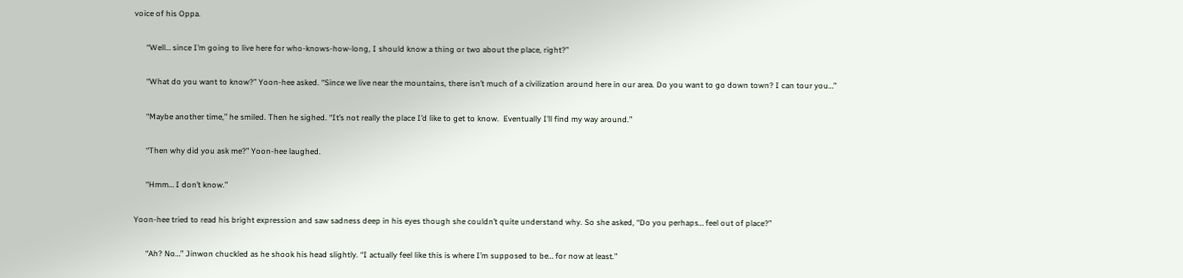voice of his Oppa.

      “Well… since I’m going to live here for who-knows-how-long, I should know a thing or two about the place, right?”

      “What do you want to know?” Yoon-hee asked. “Since we live near the mountains, there isn’t much of a civilization around here in our area. Do you want to go down town? I can tour you…”

      “Maybe another time,” he smiled. Then he sighed. “It’s not really the place I’d like to get to know.  Eventually I’ll find my way around.”

      “Then why did you ask me?” Yoon-hee laughed.

      “Hmm… I don’t know.”

Yoon-hee tried to read his bright expression and saw sadness deep in his eyes though she couldn’t quite understand why. So she asked, “Do you perhaps… feel out of place?”

      “Ah? No…” Jinwon chuckled as he shook his head slightly. “I actually feel like this is where I’m supposed to be… for now at least.”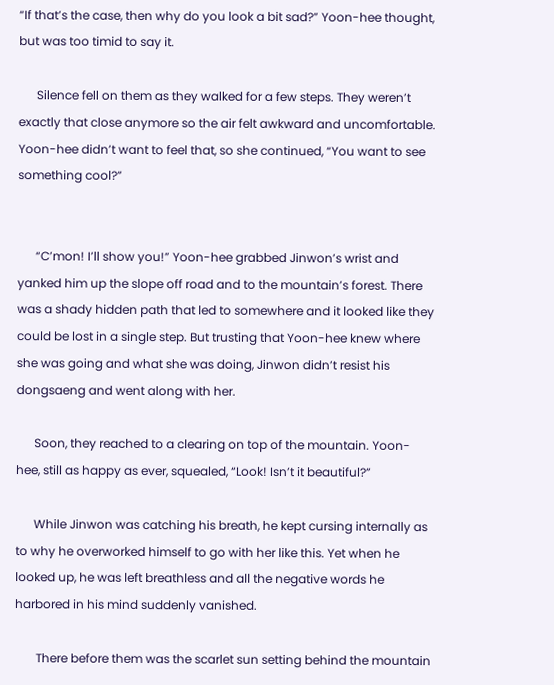“If that’s the case, then why do you look a bit sad?” Yoon-hee thought, but was too timid to say it.

      Silence fell on them as they walked for a few steps. They weren’t exactly that close anymore so the air felt awkward and uncomfortable. Yoon-hee didn’t want to feel that, so she continued, “You want to see something cool?”


      “C’mon! I’ll show you!” Yoon-hee grabbed Jinwon’s wrist and yanked him up the slope off road and to the mountain’s forest. There was a shady hidden path that led to somewhere and it looked like they could be lost in a single step. But trusting that Yoon-hee knew where she was going and what she was doing, Jinwon didn’t resist his dongsaeng and went along with her.

      Soon, they reached to a clearing on top of the mountain. Yoon-hee, still as happy as ever, squealed, “Look! Isn’t it beautiful?”

      While Jinwon was catching his breath, he kept cursing internally as to why he overworked himself to go with her like this. Yet when he looked up, he was left breathless and all the negative words he harbored in his mind suddenly vanished.

       There before them was the scarlet sun setting behind the mountain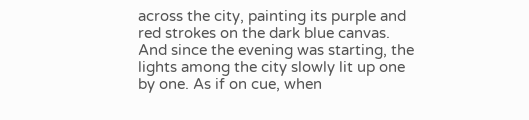across the city, painting its purple and red strokes on the dark blue canvas. And since the evening was starting, the lights among the city slowly lit up one by one. As if on cue, when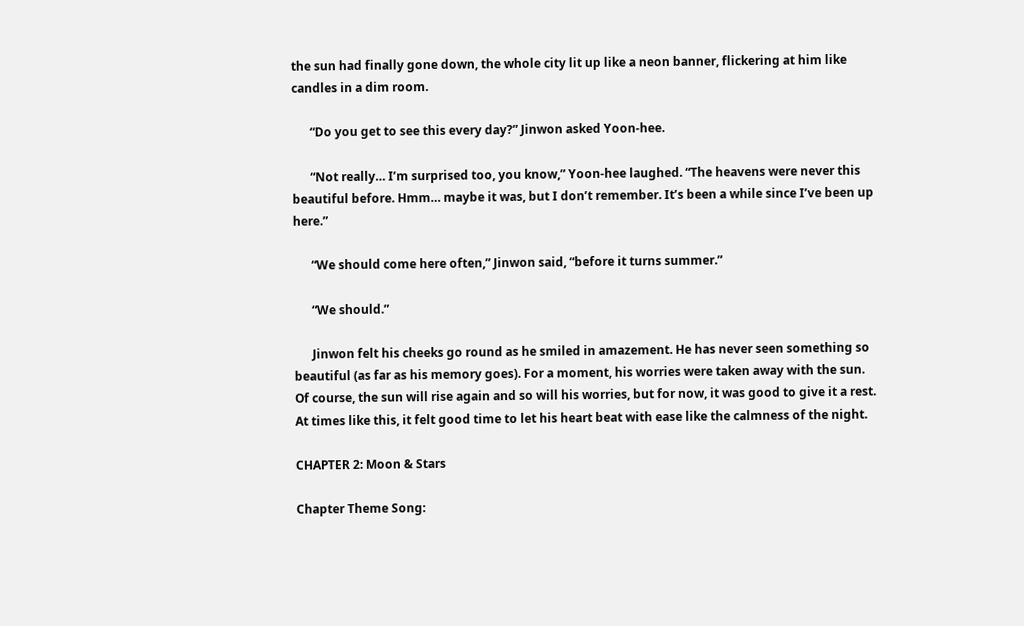the sun had finally gone down, the whole city lit up like a neon banner, flickering at him like candles in a dim room.

      “Do you get to see this every day?” Jinwon asked Yoon-hee.

      “Not really… I’m surprised too, you know,” Yoon-hee laughed. “The heavens were never this beautiful before. Hmm… maybe it was, but I don’t remember. It’s been a while since I’ve been up here.”

      “We should come here often,” Jinwon said, “before it turns summer.”

      “We should.”

      Jinwon felt his cheeks go round as he smiled in amazement. He has never seen something so beautiful (as far as his memory goes). For a moment, his worries were taken away with the sun. Of course, the sun will rise again and so will his worries, but for now, it was good to give it a rest. At times like this, it felt good time to let his heart beat with ease like the calmness of the night.

CHAPTER 2: Moon & Stars

Chapter Theme Song: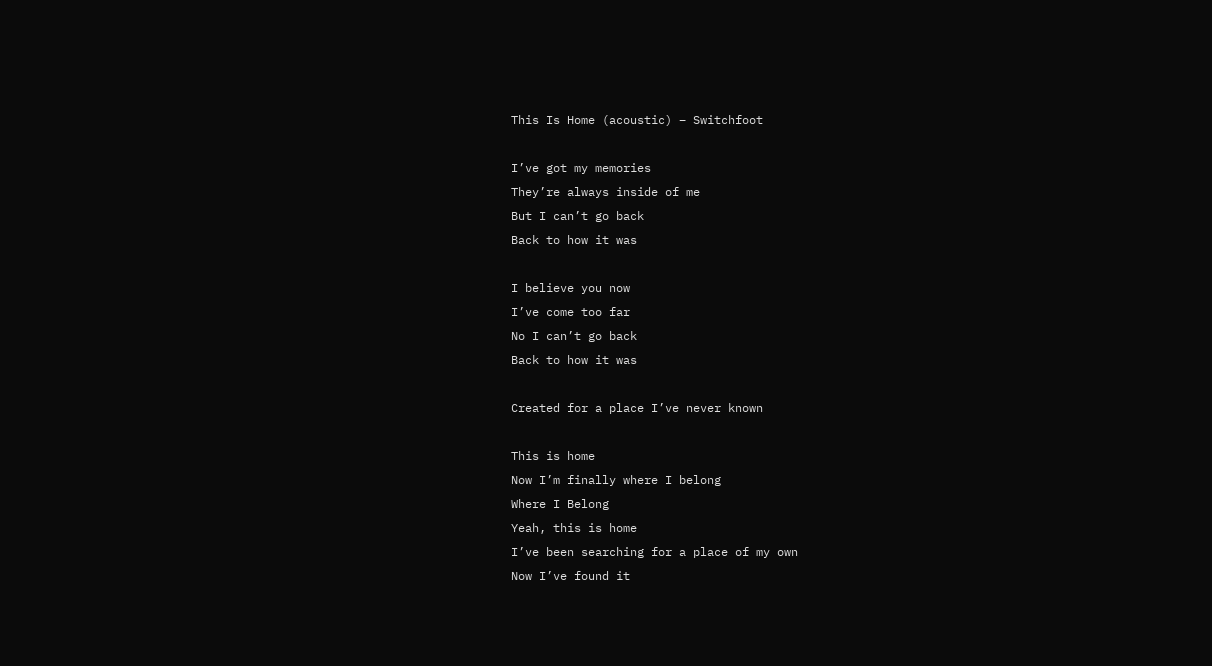This Is Home (acoustic) – Switchfoot

I’ve got my memories
They’re always inside of me
But I can’t go back
Back to how it was

I believe you now
I’ve come too far
No I can’t go back
Back to how it was

Created for a place I’ve never known

This is home
Now I’m finally where I belong
Where I Belong
Yeah, this is home
I’ve been searching for a place of my own
Now I’ve found it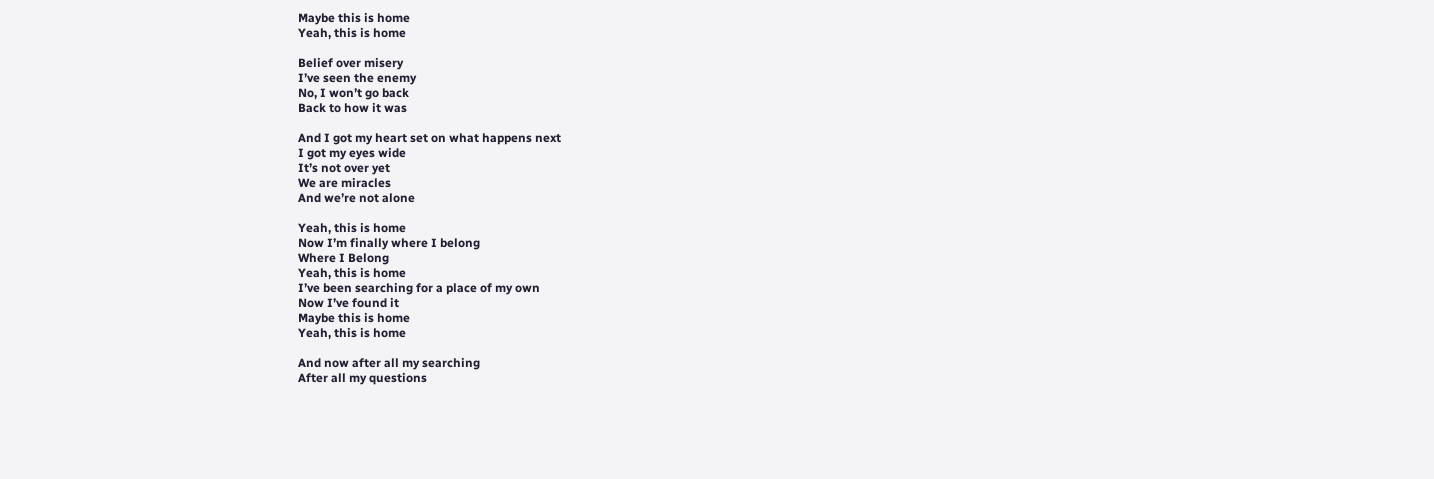Maybe this is home
Yeah, this is home

Belief over misery
I’ve seen the enemy
No, I won’t go back
Back to how it was

And I got my heart set on what happens next
I got my eyes wide
It’s not over yet
We are miracles
And we’re not alone

Yeah, this is home
Now I’m finally where I belong
Where I Belong
Yeah, this is home
I’ve been searching for a place of my own
Now I’ve found it
Maybe this is home
Yeah, this is home

And now after all my searching
After all my questions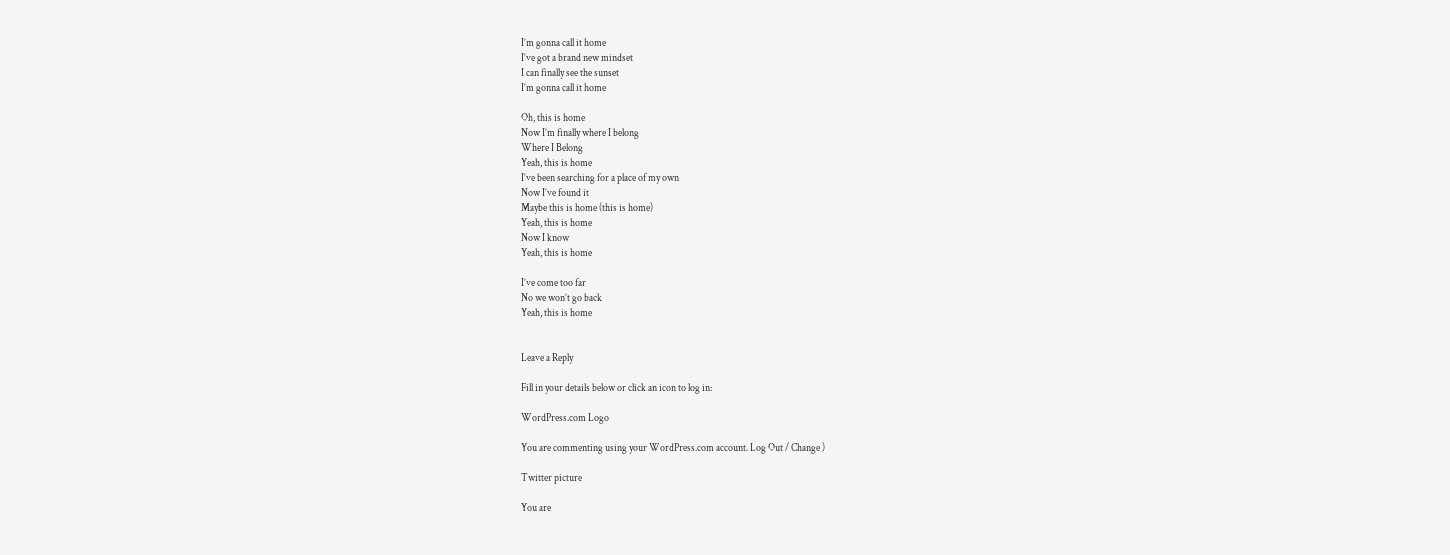I’m gonna call it home
I’ve got a brand new mindset
I can finally see the sunset
I’m gonna call it home

Oh, this is home
Now I’m finally where I belong
Where I Belong
Yeah, this is home
I’ve been searching for a place of my own
Now I’ve found it
Maybe this is home (this is home)
Yeah, this is home
Now I know
Yeah, this is home

I’ve come too far
No we won’t go back
Yeah, this is home


Leave a Reply

Fill in your details below or click an icon to log in:

WordPress.com Logo

You are commenting using your WordPress.com account. Log Out / Change )

Twitter picture

You are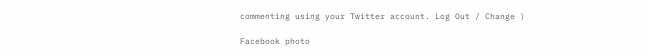commenting using your Twitter account. Log Out / Change )

Facebook photo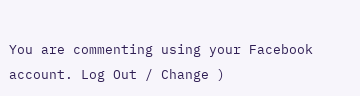You are commenting using your Facebook account. Log Out / Change )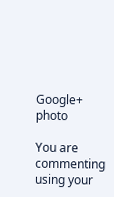Google+ photo

You are commenting using your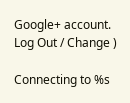Google+ account. Log Out / Change )

Connecting to %s